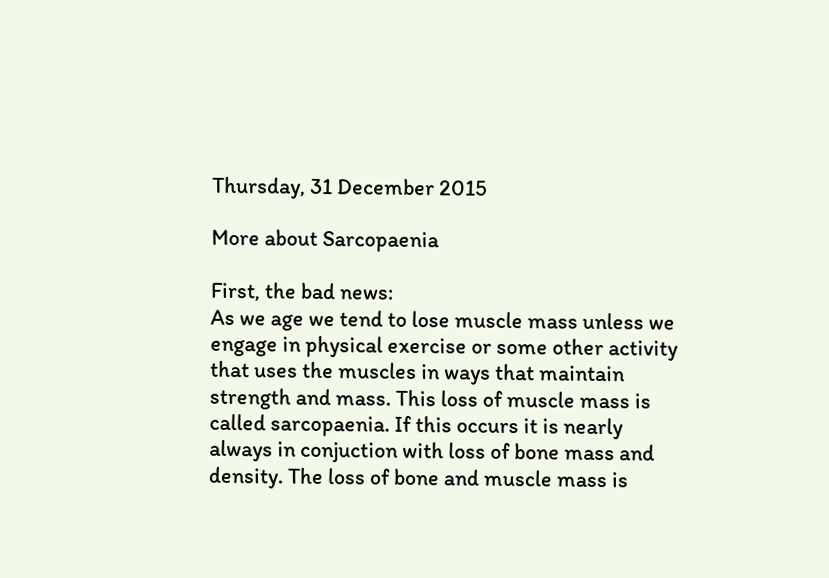Thursday, 31 December 2015

More about Sarcopaenia

First, the bad news:
As we age we tend to lose muscle mass unless we engage in physical exercise or some other activity that uses the muscles in ways that maintain strength and mass. This loss of muscle mass is called sarcopaenia. If this occurs it is nearly always in conjuction with loss of bone mass and density. The loss of bone and muscle mass is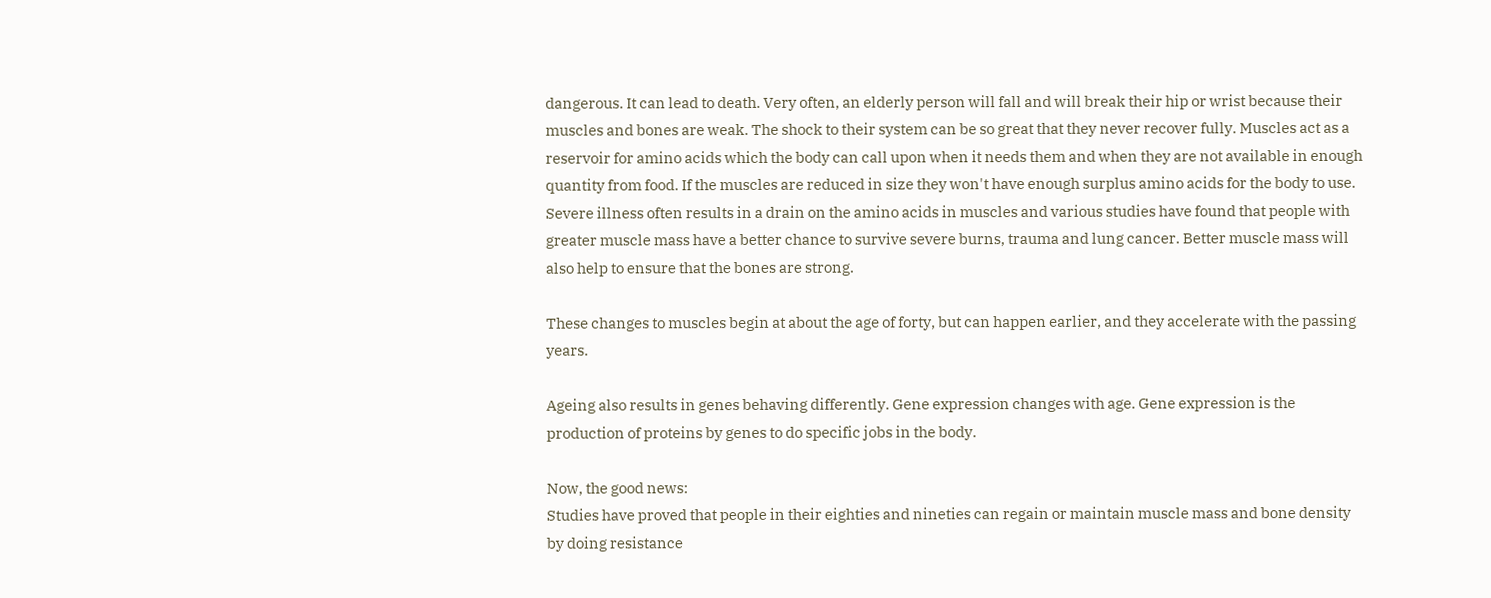dangerous. It can lead to death. Very often, an elderly person will fall and will break their hip or wrist because their muscles and bones are weak. The shock to their system can be so great that they never recover fully. Muscles act as a reservoir for amino acids which the body can call upon when it needs them and when they are not available in enough quantity from food. If the muscles are reduced in size they won't have enough surplus amino acids for the body to use. Severe illness often results in a drain on the amino acids in muscles and various studies have found that people with greater muscle mass have a better chance to survive severe burns, trauma and lung cancer. Better muscle mass will also help to ensure that the bones are strong.

These changes to muscles begin at about the age of forty, but can happen earlier, and they accelerate with the passing years.

Ageing also results in genes behaving differently. Gene expression changes with age. Gene expression is the production of proteins by genes to do specific jobs in the body.

Now, the good news:
Studies have proved that people in their eighties and nineties can regain or maintain muscle mass and bone density by doing resistance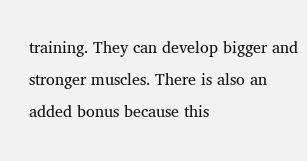training. They can develop bigger and stronger muscles. There is also an added bonus because this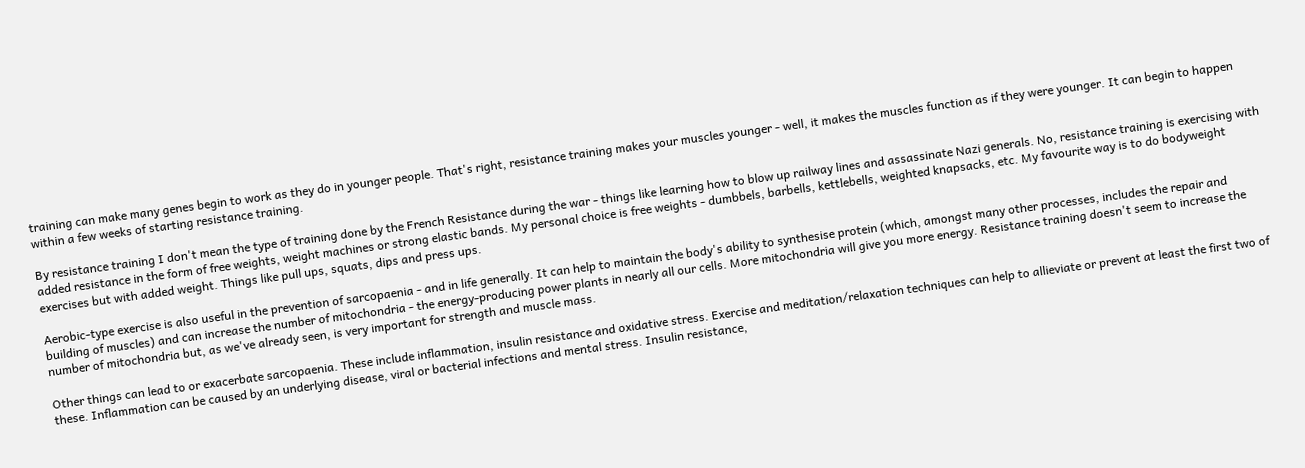training can make many genes begin to work as they do in younger people. That's right, resistance training makes your muscles younger - well, it makes the muscles function as if they were younger. It can begin to happen within a few weeks of starting resistance training.

By resistance training I don't mean the type of training done by the French Resistance during the war - things like learning how to blow up railway lines and assassinate Nazi generals. No, resistance training is exercising with added resistance in the form of free weights, weight machines or strong elastic bands. My personal choice is free weights - dumbbels, barbells, kettlebells, weighted knapsacks, etc. My favourite way is to do bodyweight exercises but with added weight. Things like pull ups, squats, dips and press ups.

Aerobic-type exercise is also useful in the prevention of sarcopaenia - and in life generally. It can help to maintain the body's ability to synthesise protein (which, amongst many other processes, includes the repair and building of muscles) and can increase the number of mitochondria - the energy-producing power plants in nearly all our cells. More mitochondria will give you more energy. Resistance training doesn't seem to increase the number of mitochondria but, as we've already seen, is very important for strength and muscle mass.

Other things can lead to or exacerbate sarcopaenia. These include inflammation, insulin resistance and oxidative stress. Exercise and meditation/relaxation techniques can help to allieviate or prevent at least the first two of these. Inflammation can be caused by an underlying disease, viral or bacterial infections and mental stress. Insulin resistance,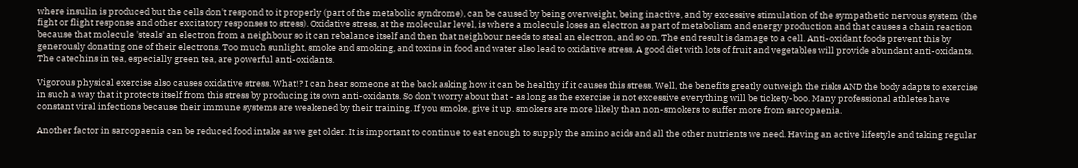where insulin is produced but the cells don't respond to it properly (part of the metabolic syndrome), can be caused by being overweight, being inactive, and by excessive stimulation of the sympathetic nervous system (the fight or flight response and other excitatory responses to stress). Oxidative stress, at the molecular level, is where a molecule loses an electron as part of metabolism and energy production and that causes a chain reaction because that molecule 'steals' an electron from a neighbour so it can rebalance itself and then that neighbour needs to steal an electron, and so on. The end result is damage to a cell. Anti-oxidant foods prevent this by generously donating one of their electrons. Too much sunlight, smoke and smoking, and toxins in food and water also lead to oxidative stress. A good diet with lots of fruit and vegetables will provide abundant anti-oxidants. The catechins in tea, especially green tea, are powerful anti-oxidants.

Vigorous physical exercise also causes oxidative stress. What!? I can hear someone at the back asking how it can be healthy if it causes this stress. Well, the benefits greatly outweigh the risks AND the body adapts to exercise in such a way that it protects itself from this stress by producing its own anti-oxidants. So don't worry about that - as long as the exercise is not excessive everything will be tickety-boo. Many professional athletes have constant viral infections because their immune systems are weakened by their training. If you smoke, give it up. smokers are more likely than non-smokers to suffer more from sarcopaenia.

Another factor in sarcopaenia can be reduced food intake as we get older. It is important to continue to eat enough to supply the amino acids and all the other nutrients we need. Having an active lifestyle and taking regular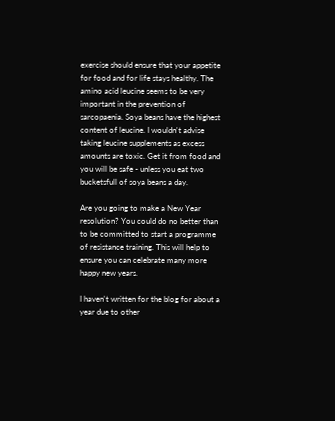exercise should ensure that your appetite for food and for life stays healthy. The amino acid leucine seems to be very important in the prevention of sarcopaenia. Soya beans have the highest content of leucine. I wouldn't advise taking leucine supplements as excess amounts are toxic. Get it from food and you will be safe - unless you eat two bucketsfull of soya beans a day.

Are you going to make a New Year resolution? You could do no better than to be committed to start a programme of resistance training. This will help to ensure you can celebrate many more happy new years.

I haven't written for the blog for about a year due to other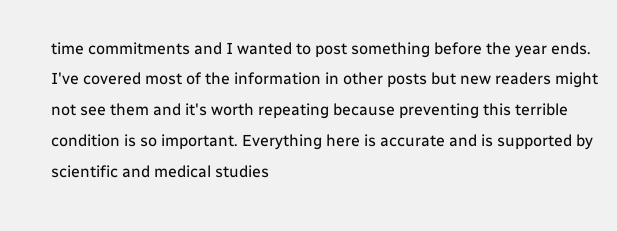time commitments and I wanted to post something before the year ends. I've covered most of the information in other posts but new readers might not see them and it's worth repeating because preventing this terrible condition is so important. Everything here is accurate and is supported by scientific and medical studies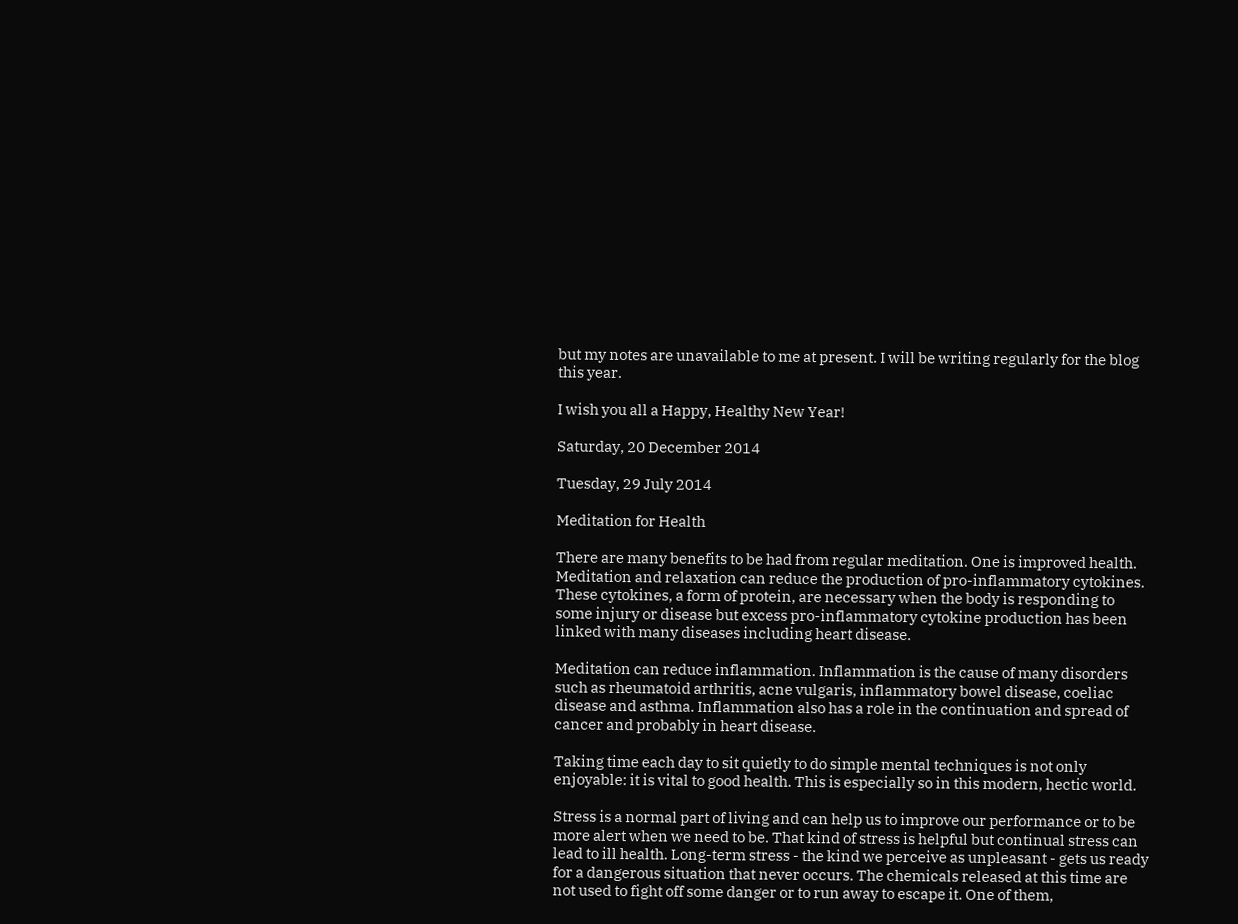but my notes are unavailable to me at present. I will be writing regularly for the blog this year.

I wish you all a Happy, Healthy New Year!

Saturday, 20 December 2014

Tuesday, 29 July 2014

Meditation for Health

There are many benefits to be had from regular meditation. One is improved health. Meditation and relaxation can reduce the production of pro-inflammatory cytokines. These cytokines, a form of protein, are necessary when the body is responding to some injury or disease but excess pro-inflammatory cytokine production has been linked with many diseases including heart disease.

Meditation can reduce inflammation. Inflammation is the cause of many disorders such as rheumatoid arthritis, acne vulgaris, inflammatory bowel disease, coeliac disease and asthma. Inflammation also has a role in the continuation and spread of cancer and probably in heart disease.

Taking time each day to sit quietly to do simple mental techniques is not only enjoyable: it is vital to good health. This is especially so in this modern, hectic world.

Stress is a normal part of living and can help us to improve our performance or to be more alert when we need to be. That kind of stress is helpful but continual stress can lead to ill health. Long-term stress - the kind we perceive as unpleasant - gets us ready for a dangerous situation that never occurs. The chemicals released at this time are not used to fight off some danger or to run away to escape it. One of them,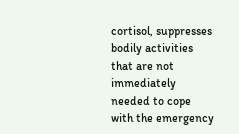cortisol, suppresses bodily activities that are not immediately needed to cope with the emergency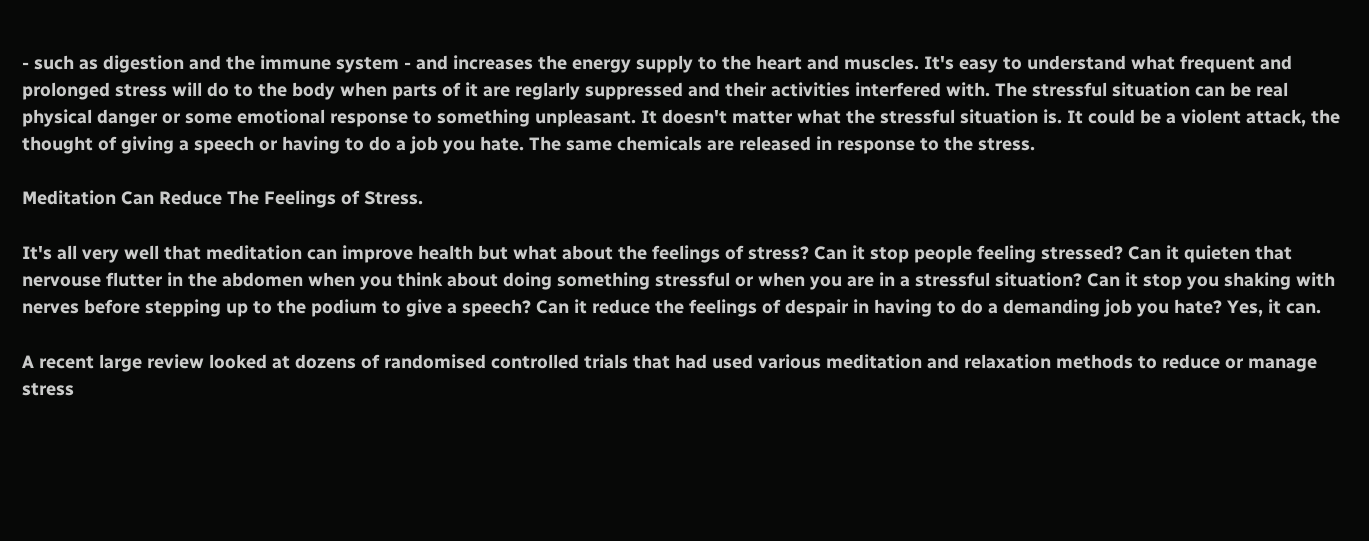- such as digestion and the immune system - and increases the energy supply to the heart and muscles. It's easy to understand what frequent and prolonged stress will do to the body when parts of it are reglarly suppressed and their activities interfered with. The stressful situation can be real physical danger or some emotional response to something unpleasant. It doesn't matter what the stressful situation is. It could be a violent attack, the thought of giving a speech or having to do a job you hate. The same chemicals are released in response to the stress.

Meditation Can Reduce The Feelings of Stress.

It's all very well that meditation can improve health but what about the feelings of stress? Can it stop people feeling stressed? Can it quieten that nervouse flutter in the abdomen when you think about doing something stressful or when you are in a stressful situation? Can it stop you shaking with nerves before stepping up to the podium to give a speech? Can it reduce the feelings of despair in having to do a demanding job you hate? Yes, it can.

A recent large review looked at dozens of randomised controlled trials that had used various meditation and relaxation methods to reduce or manage stress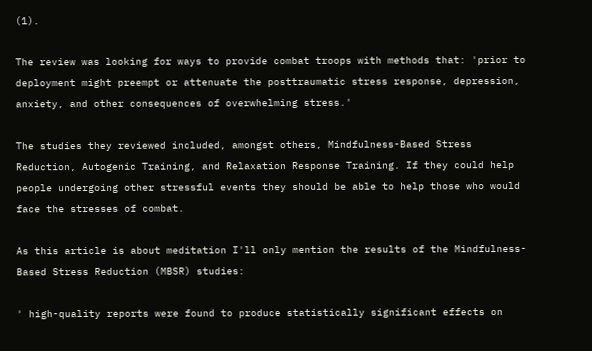(1).

The review was looking for ways to provide combat troops with methods that: 'prior to deployment might preempt or attenuate the posttraumatic stress response, depression, anxiety, and other consequences of overwhelming stress.'

The studies they reviewed included, amongst others, Mindfulness-Based Stress Reduction, Autogenic Training, and Relaxation Response Training. If they could help people undergoing other stressful events they should be able to help those who would face the stresses of combat.

As this article is about meditation I'll only mention the results of the Mindfulness-Based Stress Reduction (MBSR) studies:

' high-quality reports were found to produce statistically significant effects on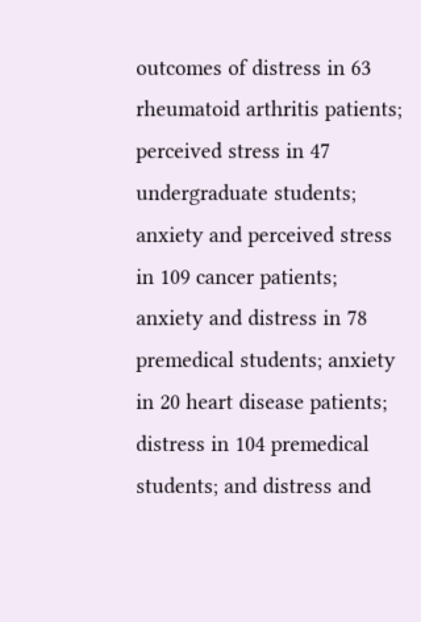outcomes of distress in 63 rheumatoid arthritis patients; perceived stress in 47 undergraduate students; anxiety and perceived stress in 109 cancer patients; anxiety and distress in 78 premedical students; anxiety in 20 heart disease patients; distress in 104 premedical students; and distress and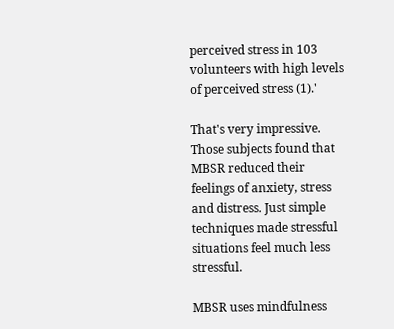perceived stress in 103 volunteers with high levels of perceived stress (1).'

That's very impressive. Those subjects found that MBSR reduced their feelings of anxiety, stress and distress. Just simple techniques made stressful situations feel much less stressful.

MBSR uses mindfulness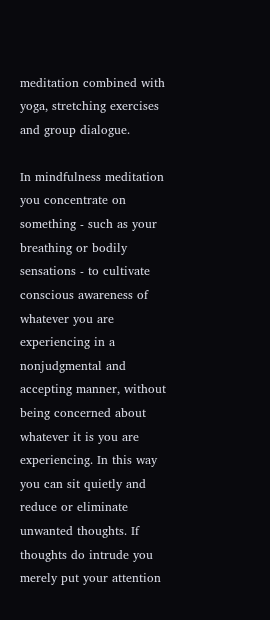meditation combined with yoga, stretching exercises and group dialogue.

In mindfulness meditation you concentrate on something - such as your breathing or bodily sensations - to cultivate conscious awareness of whatever you are experiencing in a nonjudgmental and accepting manner, without being concerned about whatever it is you are experiencing. In this way you can sit quietly and reduce or eliminate unwanted thoughts. If thoughts do intrude you merely put your attention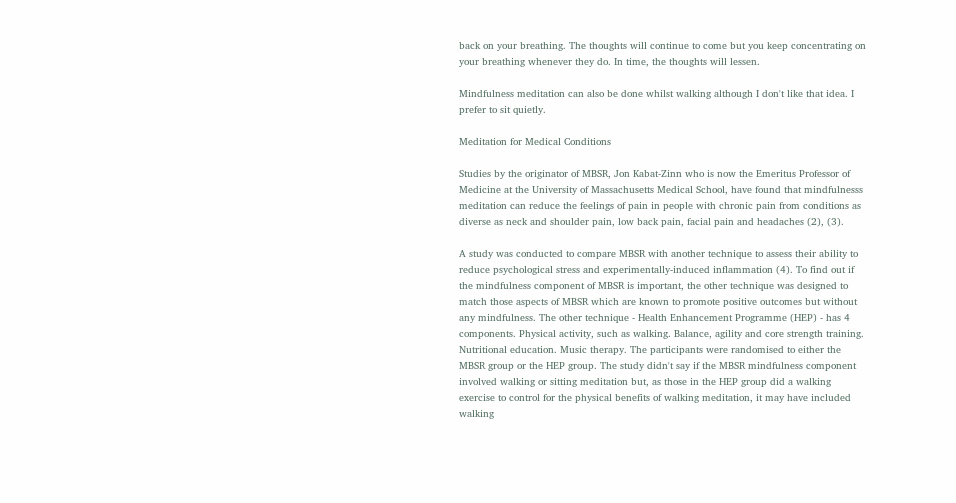back on your breathing. The thoughts will continue to come but you keep concentrating on your breathing whenever they do. In time, the thoughts will lessen.

Mindfulness meditation can also be done whilst walking although I don't like that idea. I prefer to sit quietly.

Meditation for Medical Conditions

Studies by the originator of MBSR, Jon Kabat-Zinn who is now the Emeritus Professor of Medicine at the University of Massachusetts Medical School, have found that mindfulnesss meditation can reduce the feelings of pain in people with chronic pain from conditions as diverse as neck and shoulder pain, low back pain, facial pain and headaches (2), (3).

A study was conducted to compare MBSR with another technique to assess their ability to reduce psychological stress and experimentally-induced inflammation (4). To find out if the mindfulness component of MBSR is important, the other technique was designed to match those aspects of MBSR which are known to promote positive outcomes but without any mindfulness. The other technique - Health Enhancement Programme (HEP) - has 4 components. Physical activity, such as walking. Balance, agility and core strength training. Nutritional education. Music therapy. The participants were randomised to either the MBSR group or the HEP group. The study didn't say if the MBSR mindfulness component involved walking or sitting meditation but, as those in the HEP group did a walking exercise to control for the physical benefits of walking meditation, it may have included walking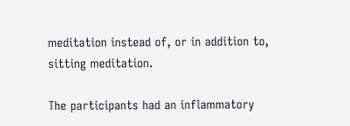meditation instead of, or in addition to, sitting meditation.

The participants had an inflammatory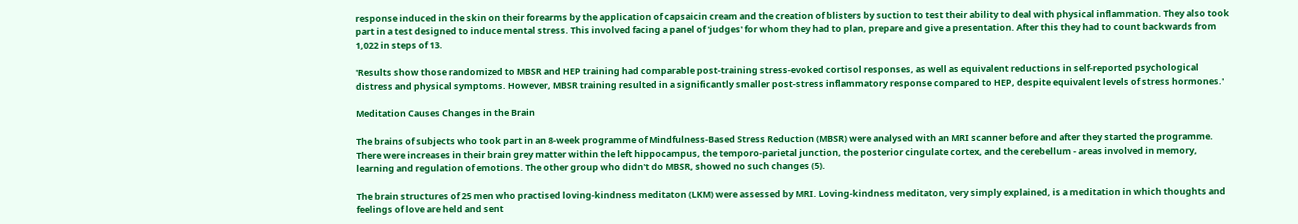response induced in the skin on their forearms by the application of capsaicin cream and the creation of blisters by suction to test their ability to deal with physical inflammation. They also took part in a test designed to induce mental stress. This involved facing a panel of 'judges' for whom they had to plan, prepare and give a presentation. After this they had to count backwards from 1,022 in steps of 13.

'Results show those randomized to MBSR and HEP training had comparable post-training stress-evoked cortisol responses, as well as equivalent reductions in self-reported psychological distress and physical symptoms. However, MBSR training resulted in a significantly smaller post-stress inflammatory response compared to HEP, despite equivalent levels of stress hormones.'

Meditation Causes Changes in the Brain

The brains of subjects who took part in an 8-week programme of Mindfulness-Based Stress Reduction (MBSR) were analysed with an MRI scanner before and after they started the programme. There were increases in their brain grey matter within the left hippocampus, the temporo-parietal junction, the posterior cingulate cortex, and the cerebellum - areas involved in memory, learning and regulation of emotions. The other group who didn't do MBSR, showed no such changes (5).

The brain structures of 25 men who practised loving-kindness meditaton (LKM) were assessed by MRI. Loving-kindness meditaton, very simply explained, is a meditation in which thoughts and feelings of love are held and sent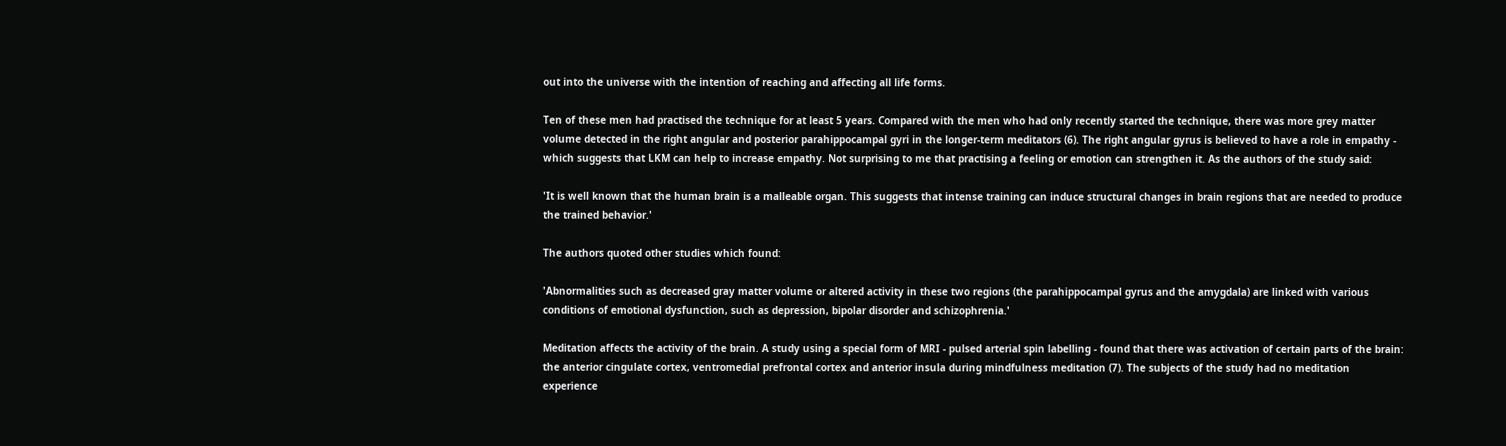out into the universe with the intention of reaching and affecting all life forms.

Ten of these men had practised the technique for at least 5 years. Compared with the men who had only recently started the technique, there was more grey matter volume detected in the right angular and posterior parahippocampal gyri in the longer-term meditators (6). The right angular gyrus is believed to have a role in empathy - which suggests that LKM can help to increase empathy. Not surprising to me that practising a feeling or emotion can strengthen it. As the authors of the study said:

'It is well known that the human brain is a malleable organ. This suggests that intense training can induce structural changes in brain regions that are needed to produce the trained behavior.'

The authors quoted other studies which found:

'Abnormalities such as decreased gray matter volume or altered activity in these two regions (the parahippocampal gyrus and the amygdala) are linked with various conditions of emotional dysfunction, such as depression, bipolar disorder and schizophrenia.'

Meditation affects the activity of the brain. A study using a special form of MRI - pulsed arterial spin labelling - found that there was activation of certain parts of the brain: the anterior cingulate cortex, ventromedial prefrontal cortex and anterior insula during mindfulness meditation (7). The subjects of the study had no meditation experience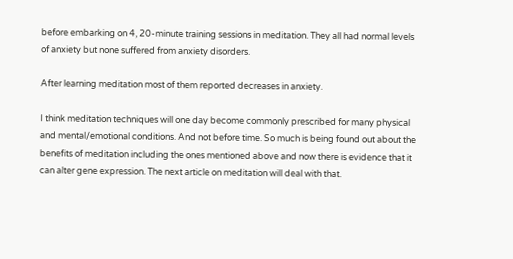before embarking on 4, 20-minute training sessions in meditation. They all had normal levels of anxiety but none suffered from anxiety disorders.

After learning meditation most of them reported decreases in anxiety.

I think meditation techniques will one day become commonly prescribed for many physical and mental/emotional conditions. And not before time. So much is being found out about the benefits of meditation including the ones mentioned above and now there is evidence that it can alter gene expression. The next article on meditation will deal with that.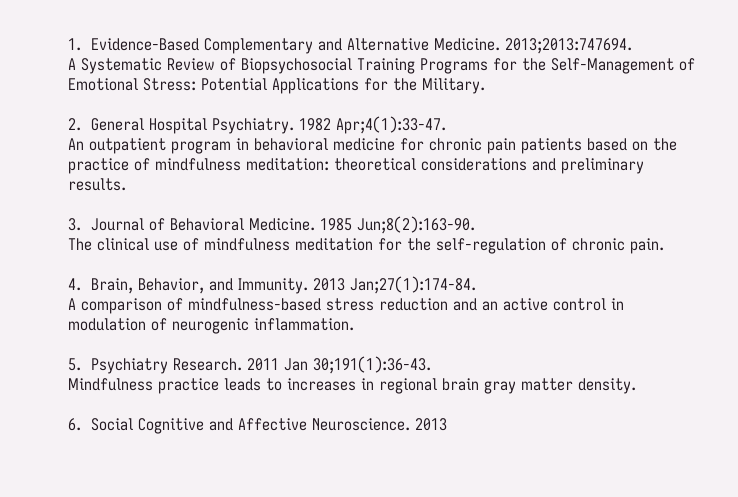1.  Evidence-Based Complementary and Alternative Medicine. 2013;2013:747694.
A Systematic Review of Biopsychosocial Training Programs for the Self-Management of Emotional Stress: Potential Applications for the Military.

2.  General Hospital Psychiatry. 1982 Apr;4(1):33-47.
An outpatient program in behavioral medicine for chronic pain patients based on the practice of mindfulness meditation: theoretical considerations and preliminary results.

3.  Journal of Behavioral Medicine. 1985 Jun;8(2):163-90.
The clinical use of mindfulness meditation for the self-regulation of chronic pain.

4.  Brain, Behavior, and Immunity. 2013 Jan;27(1):174-84.
A comparison of mindfulness-based stress reduction and an active control in modulation of neurogenic inflammation.

5.  Psychiatry Research. 2011 Jan 30;191(1):36-43.
Mindfulness practice leads to increases in regional brain gray matter density.

6.  Social Cognitive and Affective Neuroscience. 2013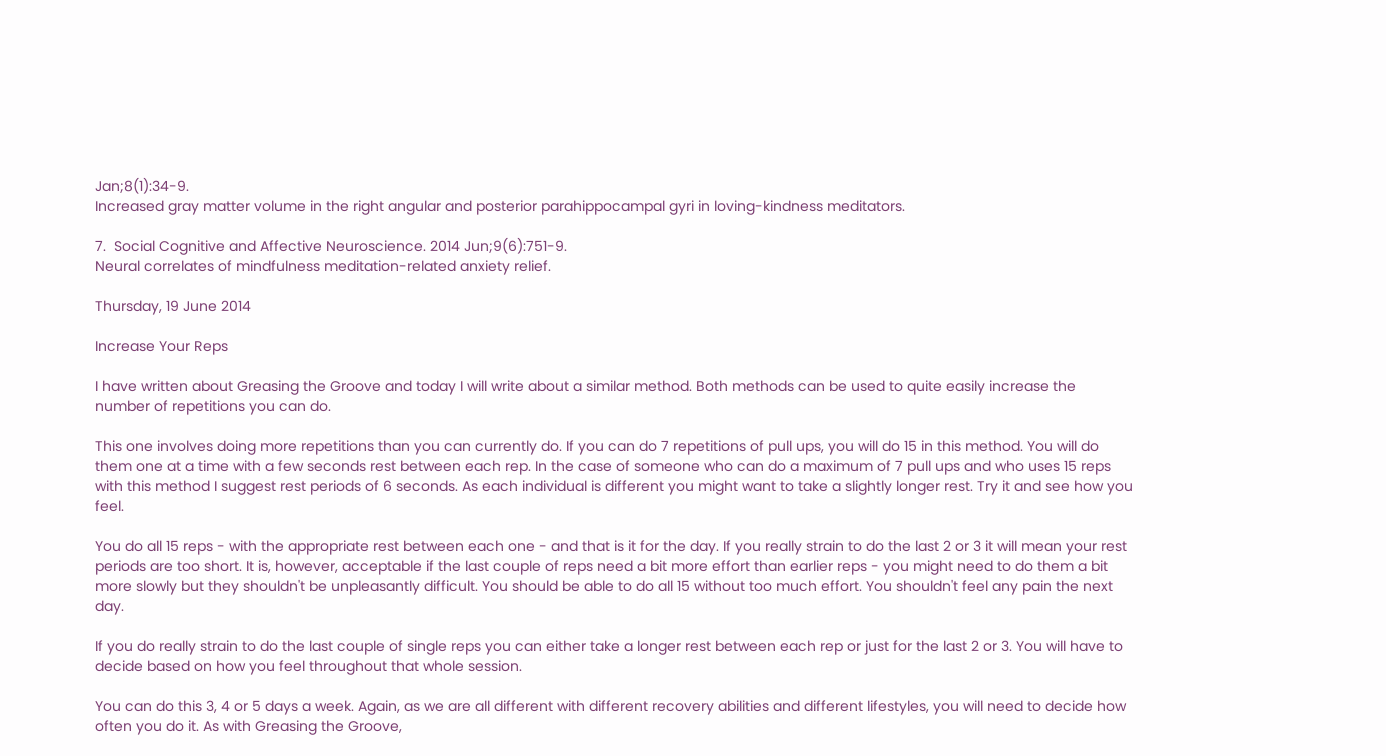Jan;8(1):34-9.
Increased gray matter volume in the right angular and posterior parahippocampal gyri in loving-kindness meditators.

7.  Social Cognitive and Affective Neuroscience. 2014 Jun;9(6):751-9.
Neural correlates of mindfulness meditation-related anxiety relief.

Thursday, 19 June 2014

Increase Your Reps

I have written about Greasing the Groove and today I will write about a similar method. Both methods can be used to quite easily increase the number of repetitions you can do.

This one involves doing more repetitions than you can currently do. If you can do 7 repetitions of pull ups, you will do 15 in this method. You will do them one at a time with a few seconds rest between each rep. In the case of someone who can do a maximum of 7 pull ups and who uses 15 reps with this method I suggest rest periods of 6 seconds. As each individual is different you might want to take a slightly longer rest. Try it and see how you feel.

You do all 15 reps - with the appropriate rest between each one - and that is it for the day. If you really strain to do the last 2 or 3 it will mean your rest periods are too short. It is, however, acceptable if the last couple of reps need a bit more effort than earlier reps - you might need to do them a bit more slowly but they shouldn't be unpleasantly difficult. You should be able to do all 15 without too much effort. You shouldn't feel any pain the next day.

If you do really strain to do the last couple of single reps you can either take a longer rest between each rep or just for the last 2 or 3. You will have to decide based on how you feel throughout that whole session.

You can do this 3, 4 or 5 days a week. Again, as we are all different with different recovery abilities and different lifestyles, you will need to decide how often you do it. As with Greasing the Groove,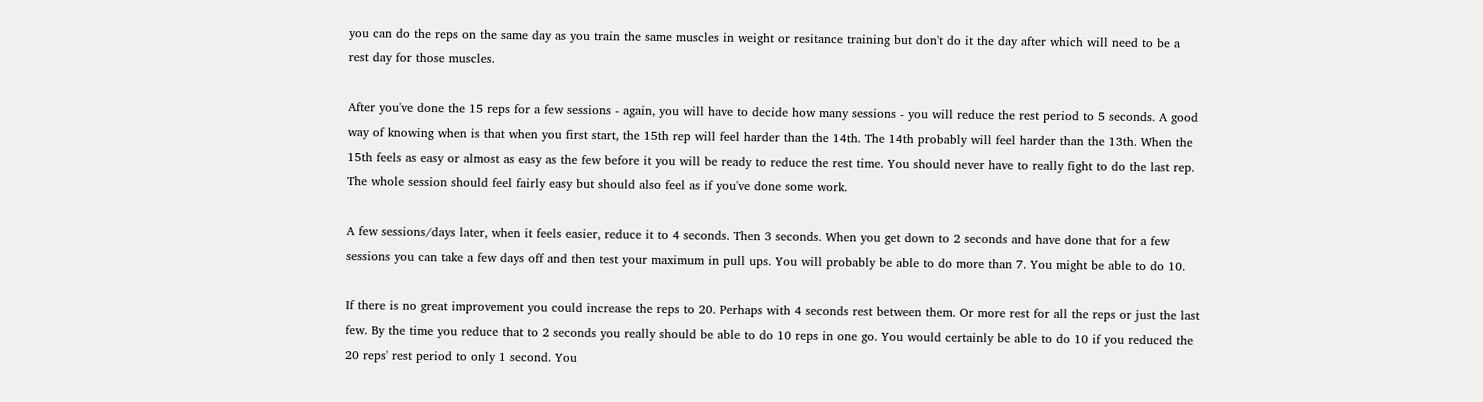you can do the reps on the same day as you train the same muscles in weight or resitance training but don't do it the day after which will need to be a rest day for those muscles.

After you've done the 15 reps for a few sessions - again, you will have to decide how many sessions - you will reduce the rest period to 5 seconds. A good way of knowing when is that when you first start, the 15th rep will feel harder than the 14th. The 14th probably will feel harder than the 13th. When the 15th feels as easy or almost as easy as the few before it you will be ready to reduce the rest time. You should never have to really fight to do the last rep. The whole session should feel fairly easy but should also feel as if you've done some work.

A few sessions/days later, when it feels easier, reduce it to 4 seconds. Then 3 seconds. When you get down to 2 seconds and have done that for a few sessions you can take a few days off and then test your maximum in pull ups. You will probably be able to do more than 7. You might be able to do 10.

If there is no great improvement you could increase the reps to 20. Perhaps with 4 seconds rest between them. Or more rest for all the reps or just the last few. By the time you reduce that to 2 seconds you really should be able to do 10 reps in one go. You would certainly be able to do 10 if you reduced the 20 reps' rest period to only 1 second. You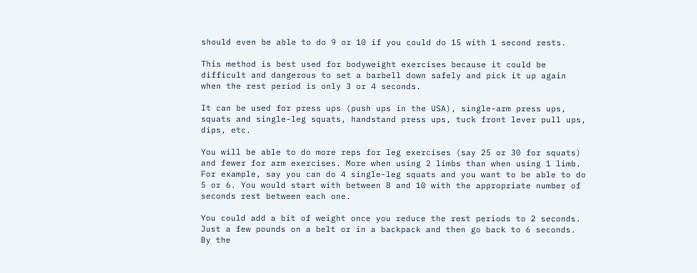should even be able to do 9 or 10 if you could do 15 with 1 second rests.

This method is best used for bodyweight exercises because it could be difficult and dangerous to set a barbell down safely and pick it up again when the rest period is only 3 or 4 seconds.

It can be used for press ups (push ups in the USA), single-arm press ups, squats and single-leg squats, handstand press ups, tuck front lever pull ups, dips, etc.

You will be able to do more reps for leg exercises (say 25 or 30 for squats) and fewer for arm exercises. More when using 2 limbs than when using 1 limb. For example, say you can do 4 single-leg squats and you want to be able to do 5 or 6. You would start with between 8 and 10 with the appropriate number of seconds rest between each one.

You could add a bit of weight once you reduce the rest periods to 2 seconds. Just a few pounds on a belt or in a backpack and then go back to 6 seconds. By the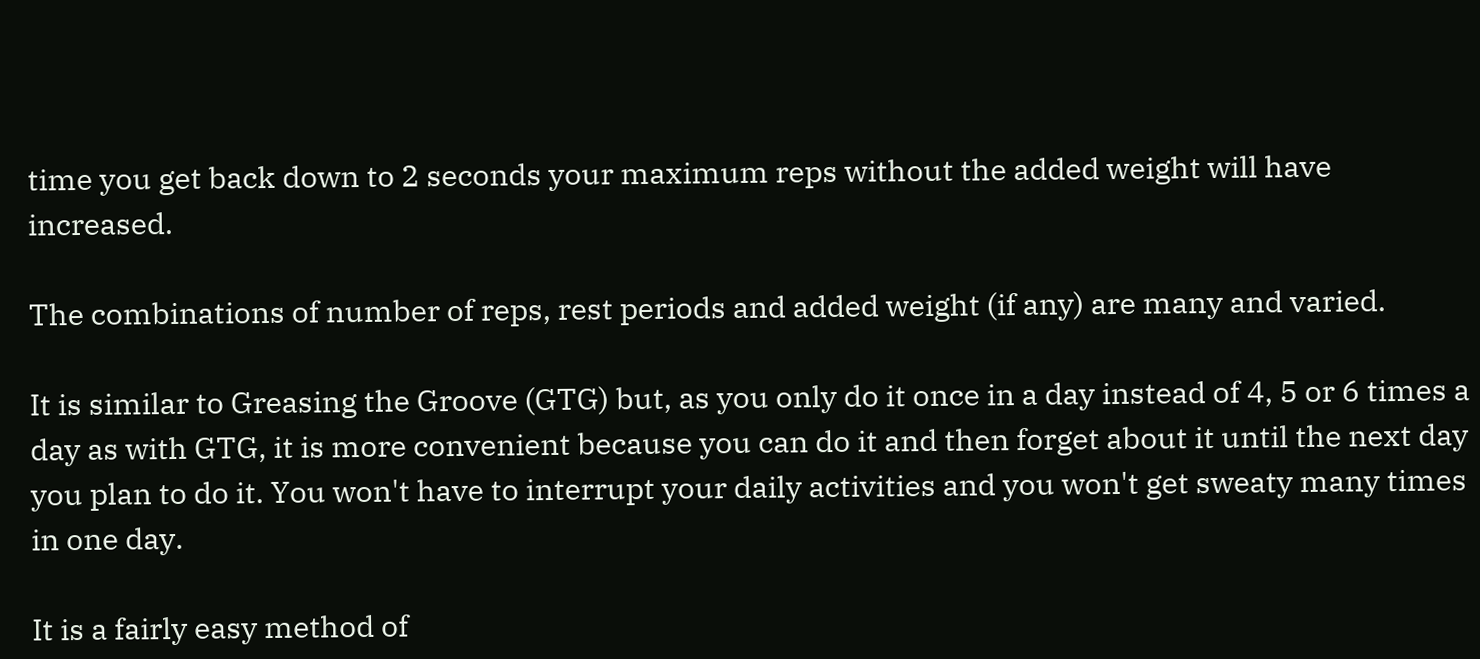time you get back down to 2 seconds your maximum reps without the added weight will have increased.

The combinations of number of reps, rest periods and added weight (if any) are many and varied.

It is similar to Greasing the Groove (GTG) but, as you only do it once in a day instead of 4, 5 or 6 times a day as with GTG, it is more convenient because you can do it and then forget about it until the next day you plan to do it. You won't have to interrupt your daily activities and you won't get sweaty many times in one day.

It is a fairly easy method of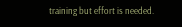training but effort is needed.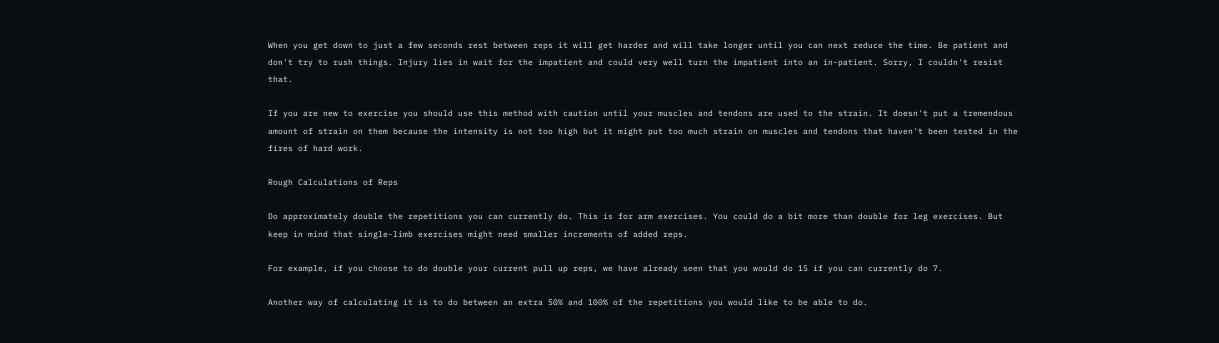When you get down to just a few seconds rest between reps it will get harder and will take longer until you can next reduce the time. Be patient and don't try to rush things. Injury lies in wait for the impatient and could very well turn the impatient into an in-patient. Sorry, I couldn't resist that.

If you are new to exercise you should use this method with caution until your muscles and tendons are used to the strain. It doesn't put a tremendous amount of strain on them because the intensity is not too high but it might put too much strain on muscles and tendons that haven't been tested in the fires of hard work.

Rough Calculations of Reps

Do approximately double the repetitions you can currently do. This is for arm exercises. You could do a bit more than double for leg exercises. But keep in mind that single-limb exercises might need smaller increments of added reps.

For example, if you choose to do double your current pull up reps, we have already seen that you would do 15 if you can currently do 7.

Another way of calculating it is to do between an extra 50% and 100% of the repetitions you would like to be able to do.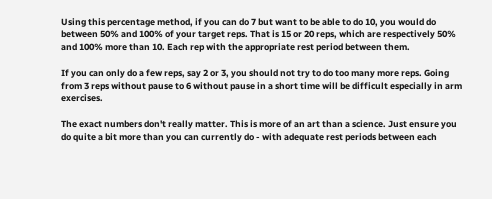Using this percentage method, if you can do 7 but want to be able to do 10, you would do between 50% and 100% of your target reps. That is 15 or 20 reps, which are respectively 50% and 100% more than 10. Each rep with the appropriate rest period between them.

If you can only do a few reps, say 2 or 3, you should not try to do too many more reps. Going from 3 reps without pause to 6 without pause in a short time will be difficult especially in arm exercises.

The exact numbers don't really matter. This is more of an art than a science. Just ensure you do quite a bit more than you can currently do - with adequate rest periods between each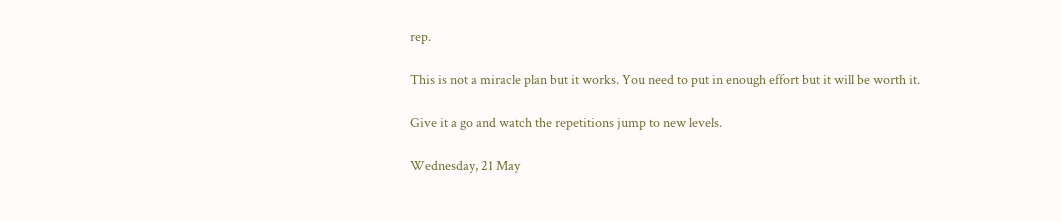rep.

This is not a miracle plan but it works. You need to put in enough effort but it will be worth it.

Give it a go and watch the repetitions jump to new levels.

Wednesday, 21 May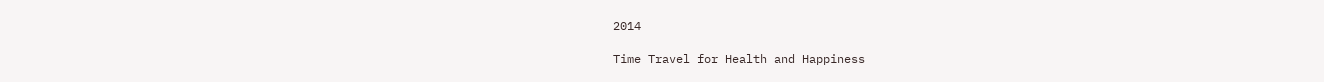2014

Time Travel for Health and Happiness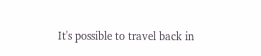It's possible to travel back in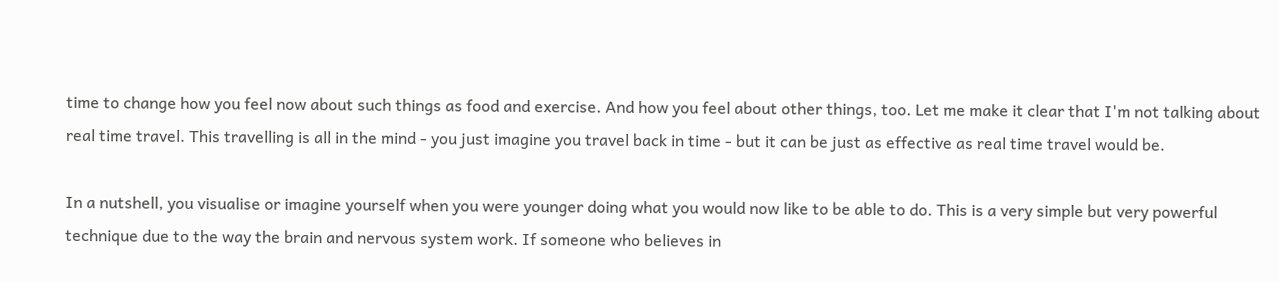time to change how you feel now about such things as food and exercise. And how you feel about other things, too. Let me make it clear that I'm not talking about real time travel. This travelling is all in the mind - you just imagine you travel back in time - but it can be just as effective as real time travel would be.

In a nutshell, you visualise or imagine yourself when you were younger doing what you would now like to be able to do. This is a very simple but very powerful technique due to the way the brain and nervous system work. If someone who believes in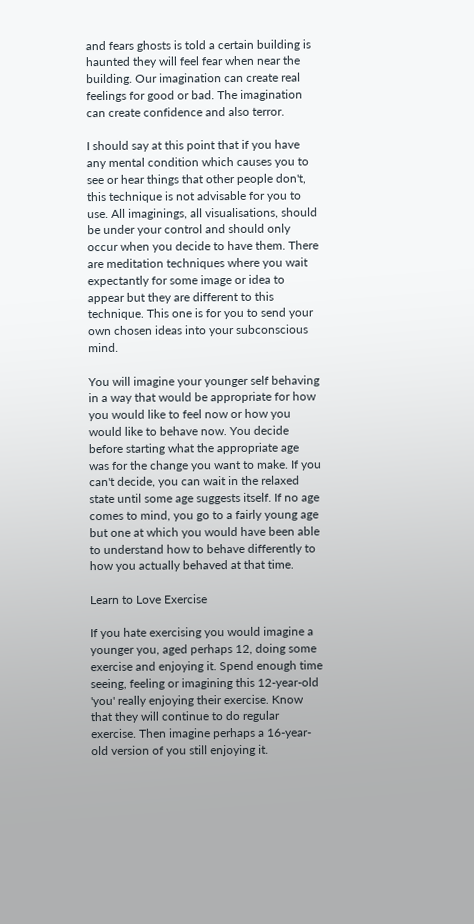and fears ghosts is told a certain building is haunted they will feel fear when near the building. Our imagination can create real feelings for good or bad. The imagination can create confidence and also terror.

I should say at this point that if you have any mental condition which causes you to see or hear things that other people don't, this technique is not advisable for you to use. All imaginings, all visualisations, should be under your control and should only occur when you decide to have them. There are meditation techniques where you wait expectantly for some image or idea to appear but they are different to this technique. This one is for you to send your own chosen ideas into your subconscious mind.

You will imagine your younger self behaving in a way that would be appropriate for how you would like to feel now or how you would like to behave now. You decide before starting what the appropriate age was for the change you want to make. If you can't decide, you can wait in the relaxed state until some age suggests itself. If no age comes to mind, you go to a fairly young age but one at which you would have been able to understand how to behave differently to how you actually behaved at that time.

Learn to Love Exercise

If you hate exercising you would imagine a younger you, aged perhaps 12, doing some exercise and enjoying it. Spend enough time seeing, feeling or imagining this 12-year-old 'you' really enjoying their exercise. Know that they will continue to do regular exercise. Then imagine perhaps a 16-year-old version of you still enjoying it.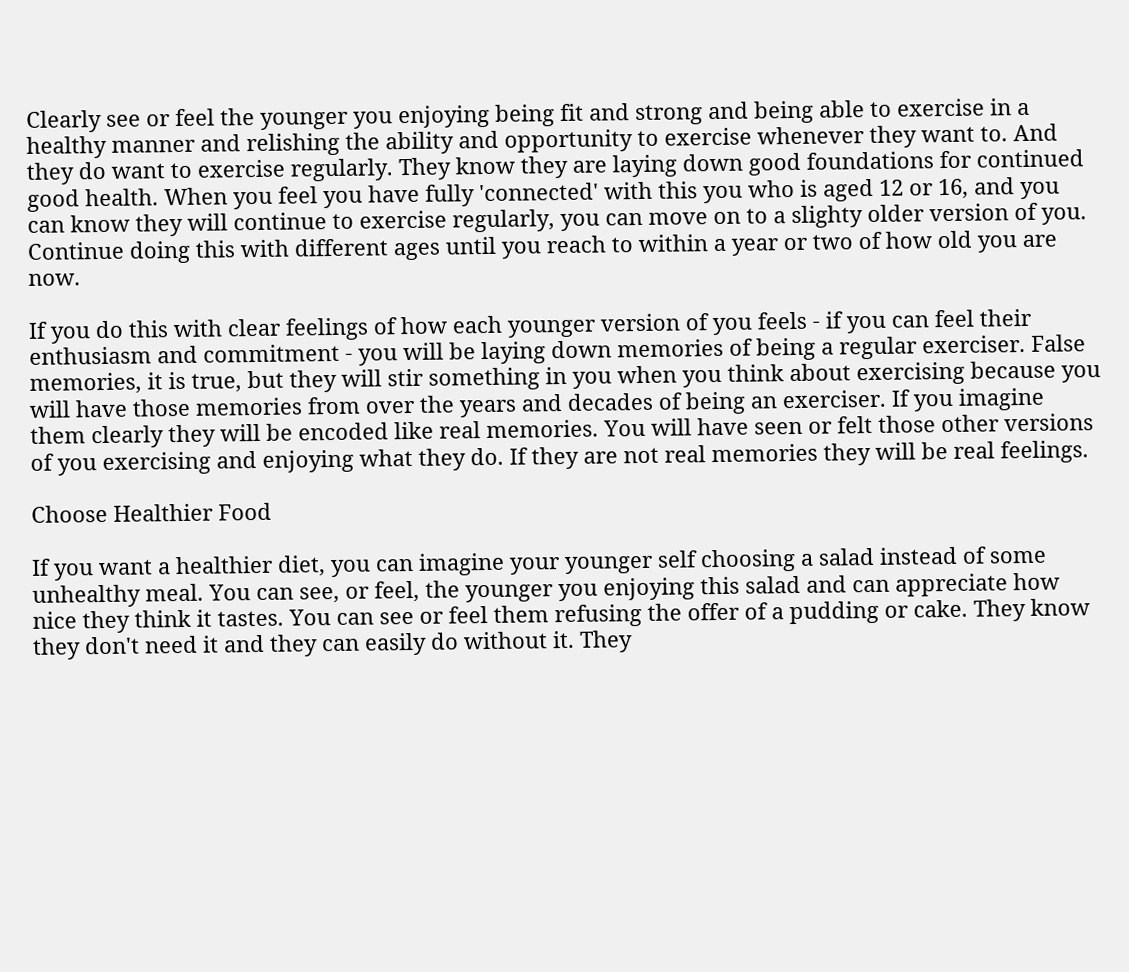Clearly see or feel the younger you enjoying being fit and strong and being able to exercise in a healthy manner and relishing the ability and opportunity to exercise whenever they want to. And they do want to exercise regularly. They know they are laying down good foundations for continued good health. When you feel you have fully 'connected' with this you who is aged 12 or 16, and you can know they will continue to exercise regularly, you can move on to a slighty older version of you. Continue doing this with different ages until you reach to within a year or two of how old you are now.

If you do this with clear feelings of how each younger version of you feels - if you can feel their enthusiasm and commitment - you will be laying down memories of being a regular exerciser. False memories, it is true, but they will stir something in you when you think about exercising because you will have those memories from over the years and decades of being an exerciser. If you imagine them clearly they will be encoded like real memories. You will have seen or felt those other versions of you exercising and enjoying what they do. If they are not real memories they will be real feelings.

Choose Healthier Food

If you want a healthier diet, you can imagine your younger self choosing a salad instead of some unhealthy meal. You can see, or feel, the younger you enjoying this salad and can appreciate how nice they think it tastes. You can see or feel them refusing the offer of a pudding or cake. They know they don't need it and they can easily do without it. They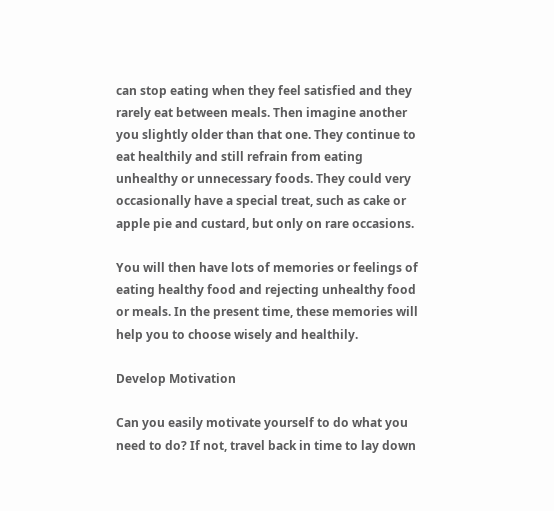can stop eating when they feel satisfied and they rarely eat between meals. Then imagine another you slightly older than that one. They continue to eat healthily and still refrain from eating unhealthy or unnecessary foods. They could very occasionally have a special treat, such as cake or apple pie and custard, but only on rare occasions.

You will then have lots of memories or feelings of eating healthy food and rejecting unhealthy food or meals. In the present time, these memories will help you to choose wisely and healthily.

Develop Motivation

Can you easily motivate yourself to do what you need to do? If not, travel back in time to lay down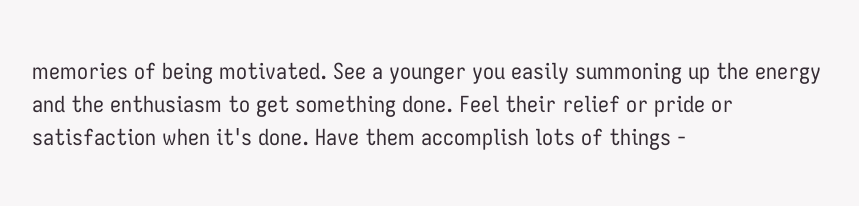memories of being motivated. See a younger you easily summoning up the energy and the enthusiasm to get something done. Feel their relief or pride or satisfaction when it's done. Have them accomplish lots of things -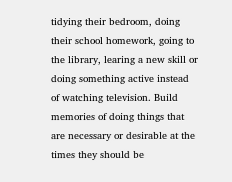tidying their bedroom, doing their school homework, going to the library, learing a new skill or doing something active instead of watching television. Build memories of doing things that are necessary or desirable at the times they should be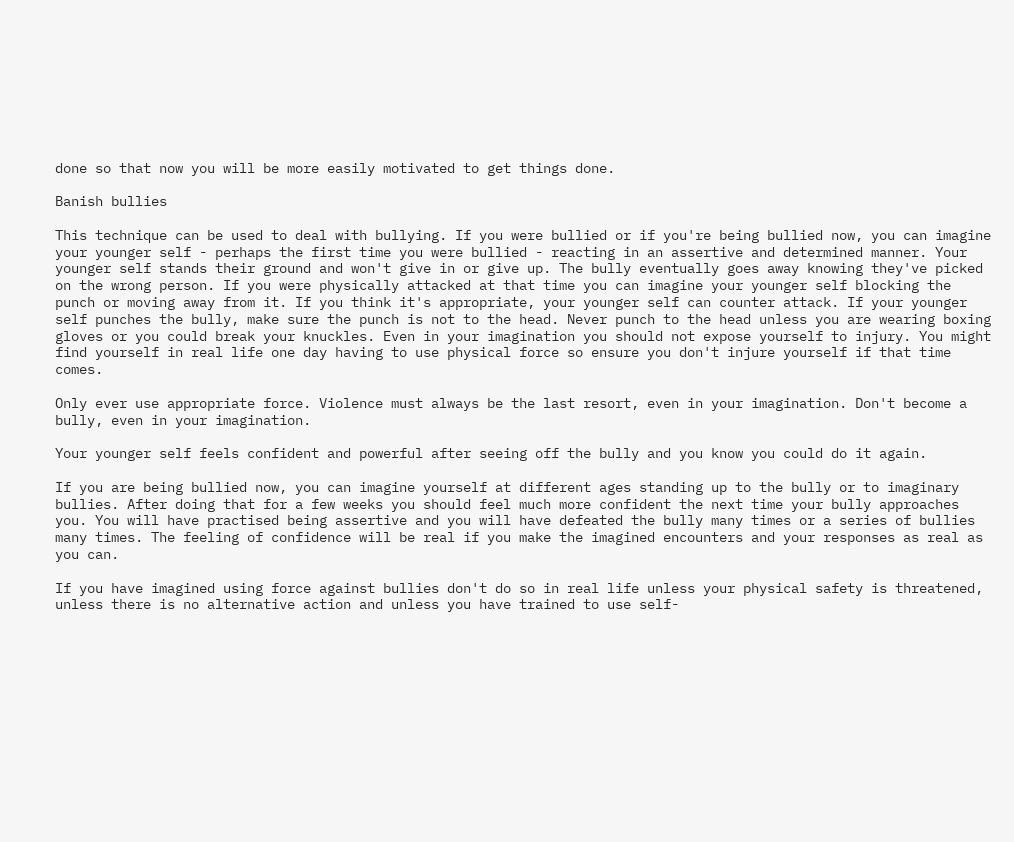done so that now you will be more easily motivated to get things done.

Banish bullies

This technique can be used to deal with bullying. If you were bullied or if you're being bullied now, you can imagine your younger self - perhaps the first time you were bullied - reacting in an assertive and determined manner. Your younger self stands their ground and won't give in or give up. The bully eventually goes away knowing they've picked on the wrong person. If you were physically attacked at that time you can imagine your younger self blocking the punch or moving away from it. If you think it's appropriate, your younger self can counter attack. If your younger self punches the bully, make sure the punch is not to the head. Never punch to the head unless you are wearing boxing gloves or you could break your knuckles. Even in your imagination you should not expose yourself to injury. You might find yourself in real life one day having to use physical force so ensure you don't injure yourself if that time comes.

Only ever use appropriate force. Violence must always be the last resort, even in your imagination. Don't become a bully, even in your imagination.

Your younger self feels confident and powerful after seeing off the bully and you know you could do it again.

If you are being bullied now, you can imagine yourself at different ages standing up to the bully or to imaginary bullies. After doing that for a few weeks you should feel much more confident the next time your bully approaches you. You will have practised being assertive and you will have defeated the bully many times or a series of bullies many times. The feeling of confidence will be real if you make the imagined encounters and your responses as real as you can.

If you have imagined using force against bullies don't do so in real life unless your physical safety is threatened, unless there is no alternative action and unless you have trained to use self-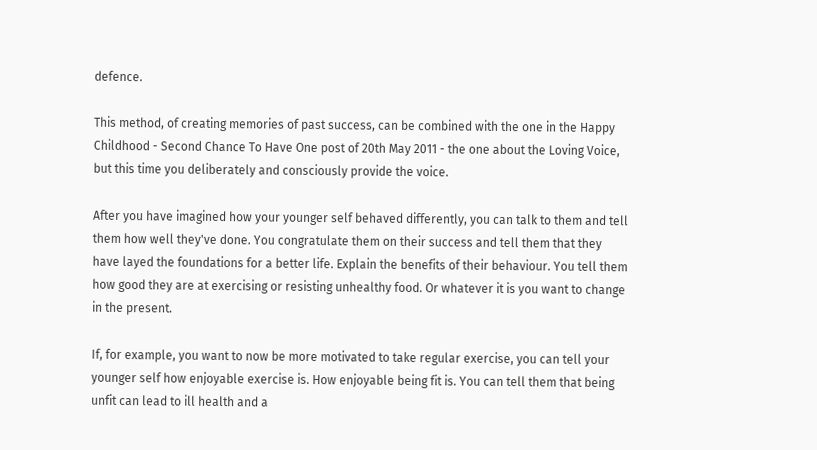defence.

This method, of creating memories of past success, can be combined with the one in the Happy Childhood - Second Chance To Have One post of 20th May 2011 - the one about the Loving Voice, but this time you deliberately and consciously provide the voice.

After you have imagined how your younger self behaved differently, you can talk to them and tell them how well they've done. You congratulate them on their success and tell them that they have layed the foundations for a better life. Explain the benefits of their behaviour. You tell them how good they are at exercising or resisting unhealthy food. Or whatever it is you want to change in the present.

If, for example, you want to now be more motivated to take regular exercise, you can tell your younger self how enjoyable exercise is. How enjoyable being fit is. You can tell them that being unfit can lead to ill health and a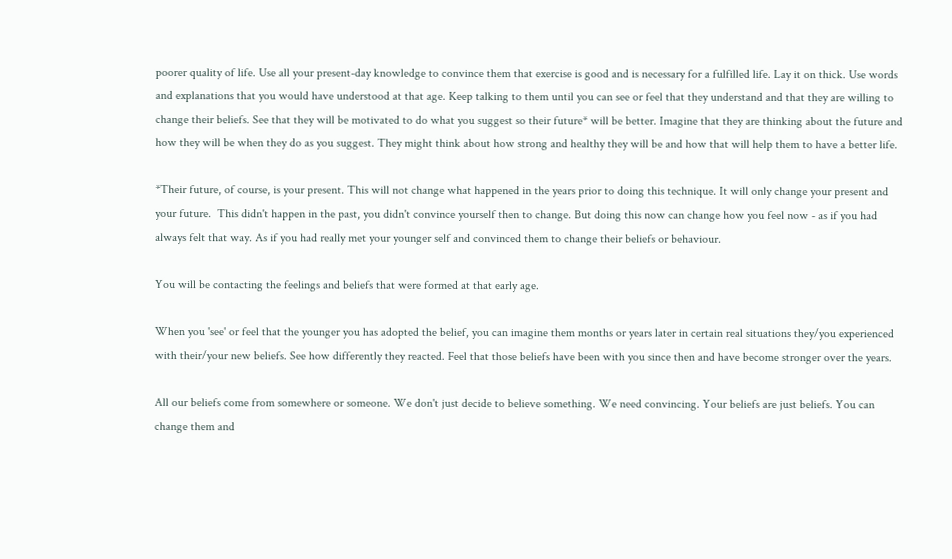poorer quality of life. Use all your present-day knowledge to convince them that exercise is good and is necessary for a fulfilled life. Lay it on thick. Use words and explanations that you would have understood at that age. Keep talking to them until you can see or feel that they understand and that they are willing to change their beliefs. See that they will be motivated to do what you suggest so their future* will be better. Imagine that they are thinking about the future and how they will be when they do as you suggest. They might think about how strong and healthy they will be and how that will help them to have a better life.

*Their future, of course, is your present. This will not change what happened in the years prior to doing this technique. It will only change your present and your future.  This didn't happen in the past, you didn't convince yourself then to change. But doing this now can change how you feel now - as if you had always felt that way. As if you had really met your younger self and convinced them to change their beliefs or behaviour.

You will be contacting the feelings and beliefs that were formed at that early age.

When you 'see' or feel that the younger you has adopted the belief, you can imagine them months or years later in certain real situations they/you experienced with their/your new beliefs. See how differently they reacted. Feel that those beliefs have been with you since then and have become stronger over the years.

All our beliefs come from somewhere or someone. We don't just decide to believe something. We need convincing. Your beliefs are just beliefs. You can change them and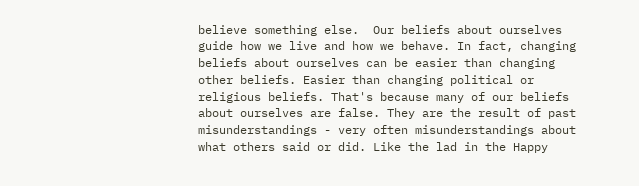believe something else.  Our beliefs about ourselves guide how we live and how we behave. In fact, changing beliefs about ourselves can be easier than changing other beliefs. Easier than changing political or religious beliefs. That's because many of our beliefs about ourselves are false. They are the result of past misunderstandings - very often misunderstandings about what others said or did. Like the lad in the Happy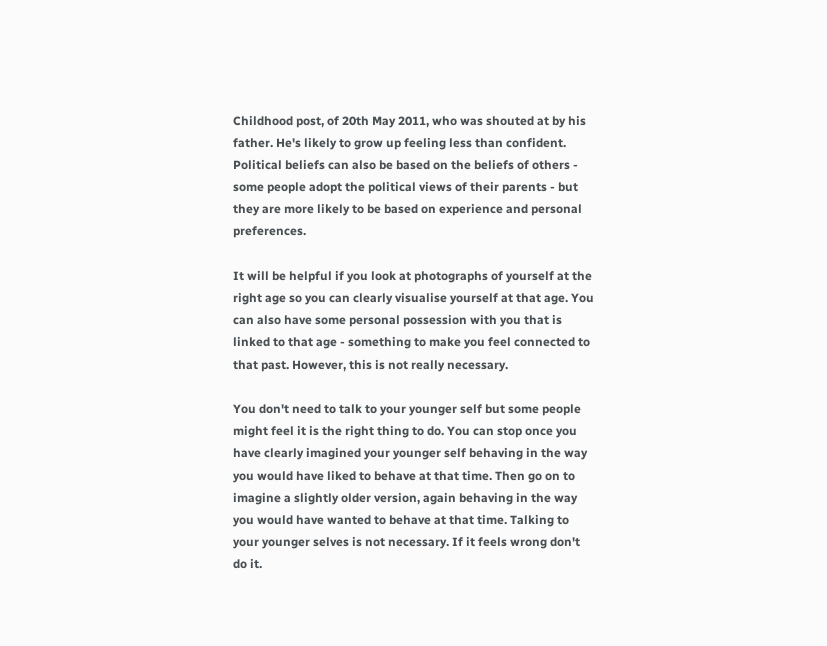Childhood post, of 20th May 2011, who was shouted at by his father. He's likely to grow up feeling less than confident. Political beliefs can also be based on the beliefs of others - some people adopt the political views of their parents - but they are more likely to be based on experience and personal preferences.

It will be helpful if you look at photographs of yourself at the right age so you can clearly visualise yourself at that age. You can also have some personal possession with you that is linked to that age - something to make you feel connected to that past. However, this is not really necessary.

You don't need to talk to your younger self but some people might feel it is the right thing to do. You can stop once you have clearly imagined your younger self behaving in the way you would have liked to behave at that time. Then go on to imagine a slightly older version, again behaving in the way you would have wanted to behave at that time. Talking to your younger selves is not necessary. If it feels wrong don't do it.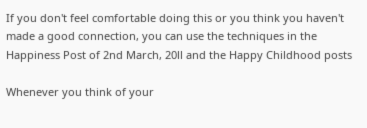If you don't feel comfortable doing this or you think you haven't made a good connection, you can use the techniques in the Happiness Post of 2nd March, 20ll and the Happy Childhood posts

Whenever you think of your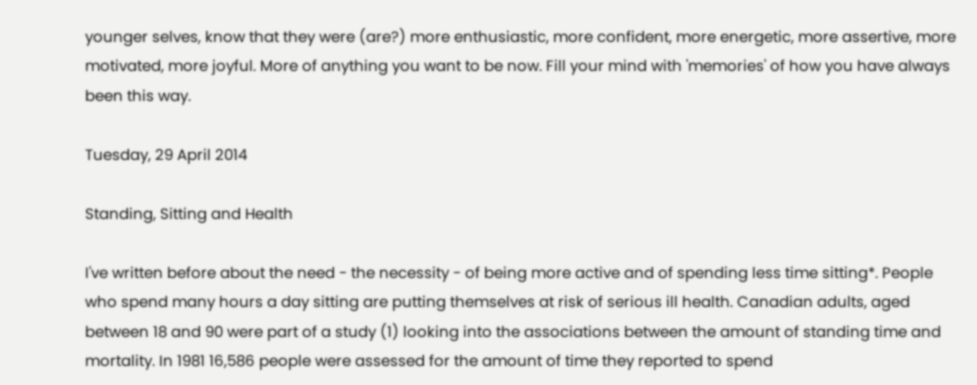younger selves, know that they were (are?) more enthusiastic, more confident, more energetic, more assertive, more motivated, more joyful. More of anything you want to be now. Fill your mind with 'memories' of how you have always been this way.

Tuesday, 29 April 2014

Standing, Sitting and Health

I've written before about the need - the necessity - of being more active and of spending less time sitting*. People who spend many hours a day sitting are putting themselves at risk of serious ill health. Canadian adults, aged between 18 and 90 were part of a study (1) looking into the associations between the amount of standing time and mortality. In 1981 16,586 people were assessed for the amount of time they reported to spend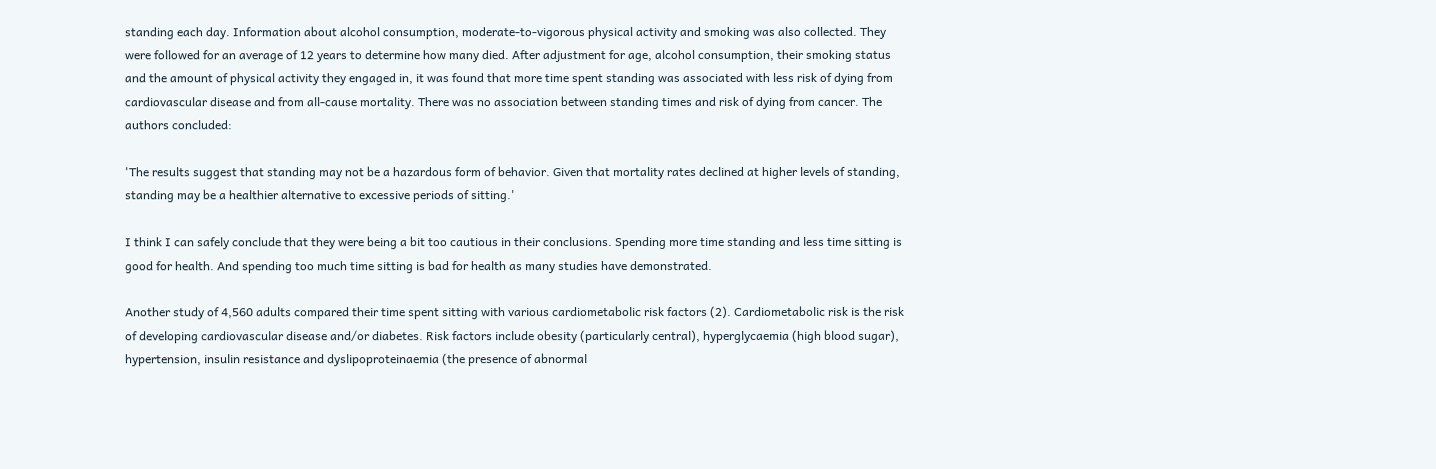standing each day. Information about alcohol consumption, moderate-to-vigorous physical activity and smoking was also collected. They were followed for an average of 12 years to determine how many died. After adjustment for age, alcohol consumption, their smoking status and the amount of physical activity they engaged in, it was found that more time spent standing was associated with less risk of dying from cardiovascular disease and from all-cause mortality. There was no association between standing times and risk of dying from cancer. The authors concluded:

'The results suggest that standing may not be a hazardous form of behavior. Given that mortality rates declined at higher levels of standing, standing may be a healthier alternative to excessive periods of sitting.'

I think I can safely conclude that they were being a bit too cautious in their conclusions. Spending more time standing and less time sitting is good for health. And spending too much time sitting is bad for health as many studies have demonstrated.

Another study of 4,560 adults compared their time spent sitting with various cardiometabolic risk factors (2). Cardiometabolic risk is the risk of developing cardiovascular disease and/or diabetes. Risk factors include obesity (particularly central), hyperglycaemia (high blood sugar), hypertension, insulin resistance and dyslipoproteinaemia (the presence of abnormal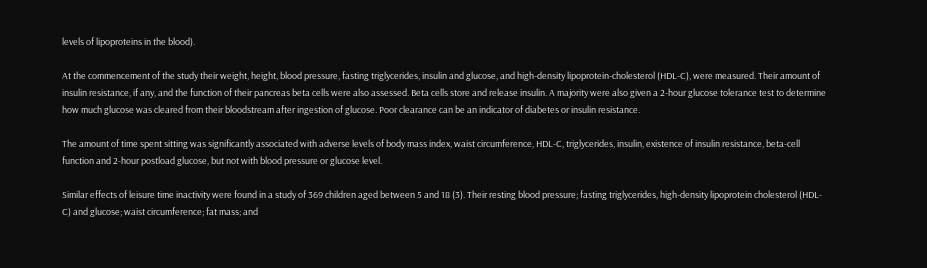levels of lipoproteins in the blood).

At the commencement of the study their weight, height, blood pressure, fasting triglycerides, insulin and glucose, and high-density lipoprotein-cholesterol (HDL-C), were measured. Their amount of insulin resistance, if any, and the function of their pancreas beta cells were also assessed. Beta cells store and release insulin. A majority were also given a 2-hour glucose tolerance test to determine how much glucose was cleared from their bloodstream after ingestion of glucose. Poor clearance can be an indicator of diabetes or insulin resistance.

The amount of time spent sitting was significantly associated with adverse levels of body mass index, waist circumference, HDL-C, triglycerides, insulin, existence of insulin resistance, beta-cell function and 2-hour postload glucose, but not with blood pressure or glucose level.

Similar effects of leisure time inactivity were found in a study of 369 children aged between 5 and 18 (3). Their resting blood pressure; fasting triglycerides, high-density lipoprotein cholesterol (HDL-C) and glucose; waist circumference; fat mass; and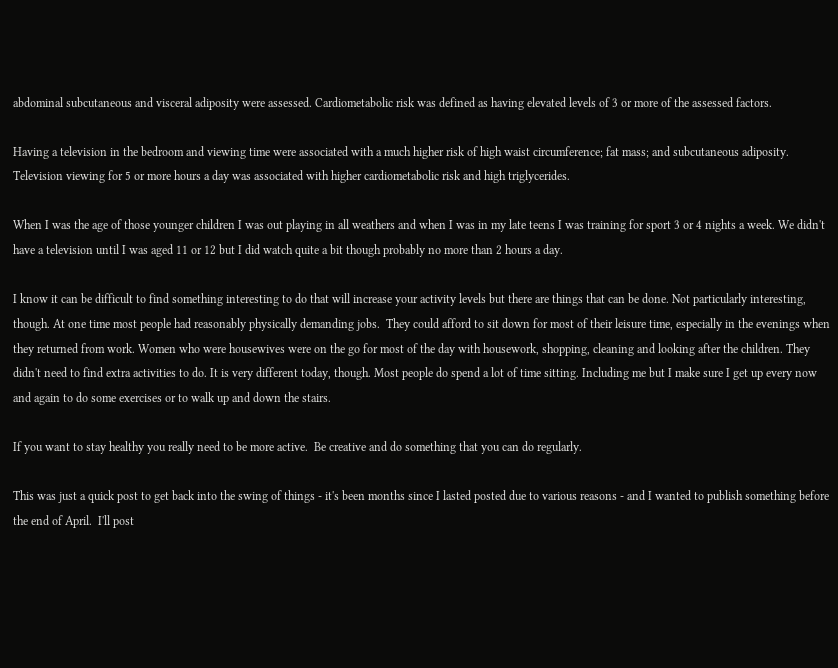abdominal subcutaneous and visceral adiposity were assessed. Cardiometabolic risk was defined as having elevated levels of 3 or more of the assessed factors.

Having a television in the bedroom and viewing time were associated with a much higher risk of high waist circumference; fat mass; and subcutaneous adiposity.  Television viewing for 5 or more hours a day was associated with higher cardiometabolic risk and high triglycerides.

When I was the age of those younger children I was out playing in all weathers and when I was in my late teens I was training for sport 3 or 4 nights a week. We didn't have a television until I was aged 11 or 12 but I did watch quite a bit though probably no more than 2 hours a day.

I know it can be difficult to find something interesting to do that will increase your activity levels but there are things that can be done. Not particularly interesting, though. At one time most people had reasonably physically demanding jobs.  They could afford to sit down for most of their leisure time, especially in the evenings when they returned from work. Women who were housewives were on the go for most of the day with housework, shopping, cleaning and looking after the children. They didn't need to find extra activities to do. It is very different today, though. Most people do spend a lot of time sitting. Including me but I make sure I get up every now and again to do some exercises or to walk up and down the stairs.

If you want to stay healthy you really need to be more active.  Be creative and do something that you can do regularly.

This was just a quick post to get back into the swing of things - it's been months since I lasted posted due to various reasons - and I wanted to publish something before the end of April.  I'll post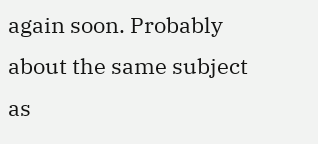again soon. Probably about the same subject as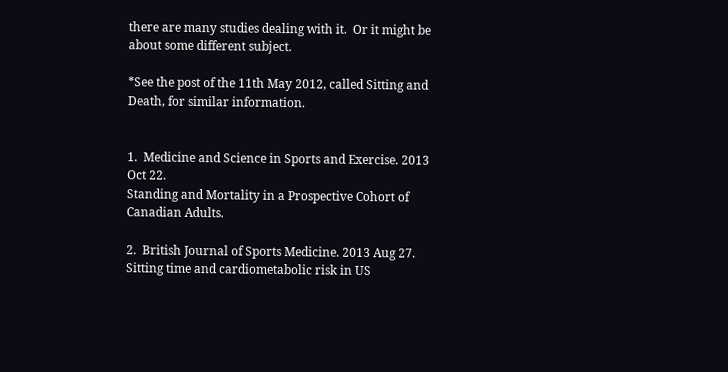there are many studies dealing with it.  Or it might be about some different subject.

*See the post of the 11th May 2012, called Sitting and Death, for similar information.


1.  Medicine and Science in Sports and Exercise. 2013 Oct 22.
Standing and Mortality in a Prospective Cohort of Canadian Adults.

2.  British Journal of Sports Medicine. 2013 Aug 27.
Sitting time and cardiometabolic risk in US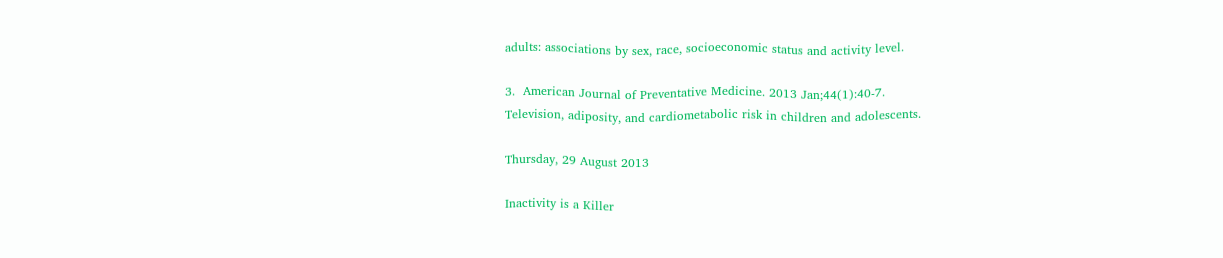adults: associations by sex, race, socioeconomic status and activity level.

3.  American Journal of Preventative Medicine. 2013 Jan;44(1):40-7.
Television, adiposity, and cardiometabolic risk in children and adolescents.

Thursday, 29 August 2013

Inactivity is a Killer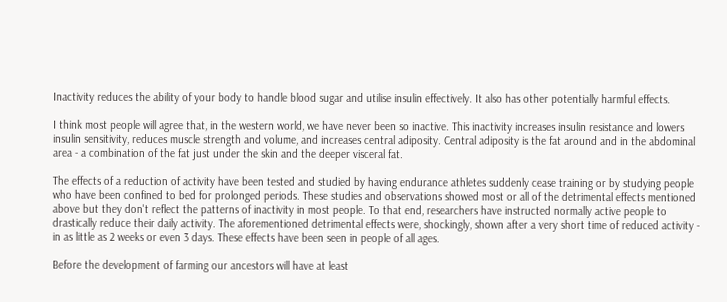Inactivity reduces the ability of your body to handle blood sugar and utilise insulin effectively. It also has other potentially harmful effects.

I think most people will agree that, in the western world, we have never been so inactive. This inactivity increases insulin resistance and lowers insulin sensitivity, reduces muscle strength and volume, and increases central adiposity. Central adiposity is the fat around and in the abdominal area - a combination of the fat just under the skin and the deeper visceral fat.

The effects of a reduction of activity have been tested and studied by having endurance athletes suddenly cease training or by studying people who have been confined to bed for prolonged periods. These studies and observations showed most or all of the detrimental effects mentioned above but they don't reflect the patterns of inactivity in most people. To that end, researchers have instructed normally active people to drastically reduce their daily activity. The aforementioned detrimental effects were, shockingly, shown after a very short time of reduced activity - in as little as 2 weeks or even 3 days. These effects have been seen in people of all ages.

Before the development of farming our ancestors will have at least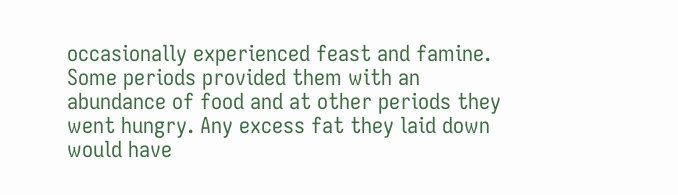occasionally experienced feast and famine. Some periods provided them with an abundance of food and at other periods they went hungry. Any excess fat they laid down would have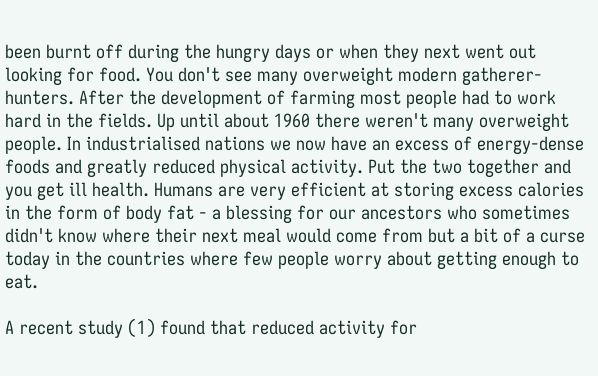been burnt off during the hungry days or when they next went out looking for food. You don't see many overweight modern gatherer-hunters. After the development of farming most people had to work hard in the fields. Up until about 1960 there weren't many overweight people. In industrialised nations we now have an excess of energy-dense foods and greatly reduced physical activity. Put the two together and you get ill health. Humans are very efficient at storing excess calories in the form of body fat - a blessing for our ancestors who sometimes didn't know where their next meal would come from but a bit of a curse today in the countries where few people worry about getting enough to eat.

A recent study (1) found that reduced activity for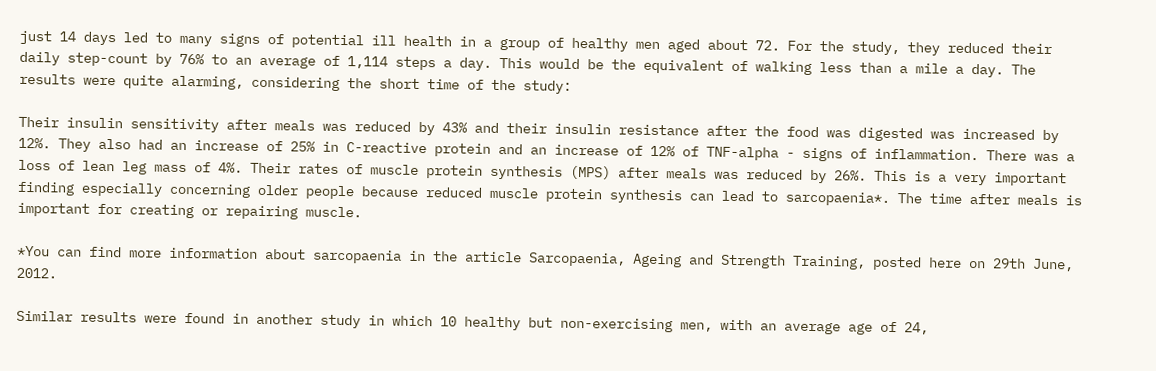just 14 days led to many signs of potential ill health in a group of healthy men aged about 72. For the study, they reduced their daily step-count by 76% to an average of 1,114 steps a day. This would be the equivalent of walking less than a mile a day. The results were quite alarming, considering the short time of the study:

Their insulin sensitivity after meals was reduced by 43% and their insulin resistance after the food was digested was increased by 12%. They also had an increase of 25% in C-reactive protein and an increase of 12% of TNF-alpha - signs of inflammation. There was a loss of lean leg mass of 4%. Their rates of muscle protein synthesis (MPS) after meals was reduced by 26%. This is a very important finding especially concerning older people because reduced muscle protein synthesis can lead to sarcopaenia*. The time after meals is important for creating or repairing muscle.

*You can find more information about sarcopaenia in the article Sarcopaenia, Ageing and Strength Training, posted here on 29th June, 2012.

Similar results were found in another study in which 10 healthy but non-exercising men, with an average age of 24,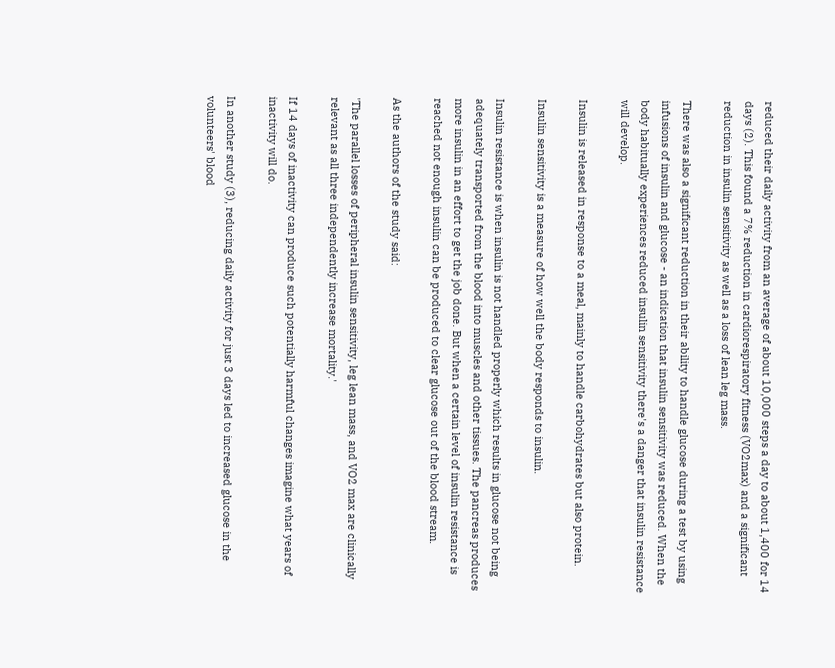reduced their daily activity from an average of about 10,000 steps a day to about 1,400 for 14 days (2). This found a 7% reduction in cardiorespiratory fitness (VO2max) and a significant reduction in insulin sensitivity as well as a loss of lean leg mass.

There was also a significant reduction in their ability to handle glucose during a test by using infusions of insulin and glucose - an indication that insulin sensitivity was reduced. When the body habitually experiences reduced insulin sensitivity there's a danger that insulin resistance will develop.

Insulin is released in response to a meal, mainly to handle carbohydrates but also protein.

Insulin sensitivity is a measure of how well the body responds to insulin.

Insulin resistance is when insulin is not handled properly which results in glucose not being adequately transported from the blood into muscles and other tissues. The pancreas produces more insulin in an effort to get the job done. But when a certain level of insulin resistance is reached not enough insulin can be produced to clear glucose out of the blood stream.

As the authors of the study said:

'The parallel losses of peripheral insulin sensitivity, leg lean mass, and VO2 max are clinically relevant as all three independently increase mortality.'

If 14 days of inactivity can produce such potentially harmful changes imagine what years of inactivity will do.

In another study (3), reducing daily activity for just 3 days led to increased glucose in the volunteers' blood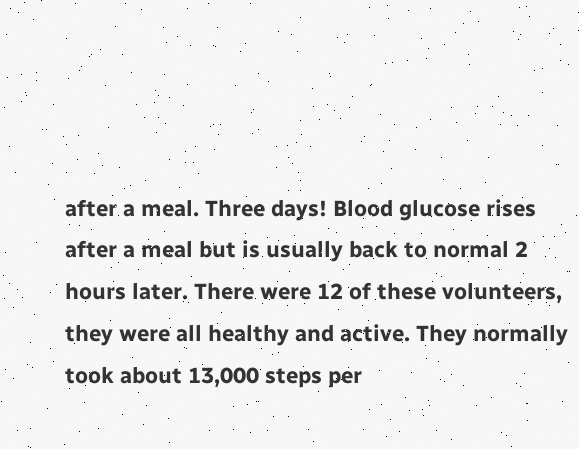after a meal. Three days! Blood glucose rises after a meal but is usually back to normal 2 hours later. There were 12 of these volunteers, they were all healthy and active. They normally took about 13,000 steps per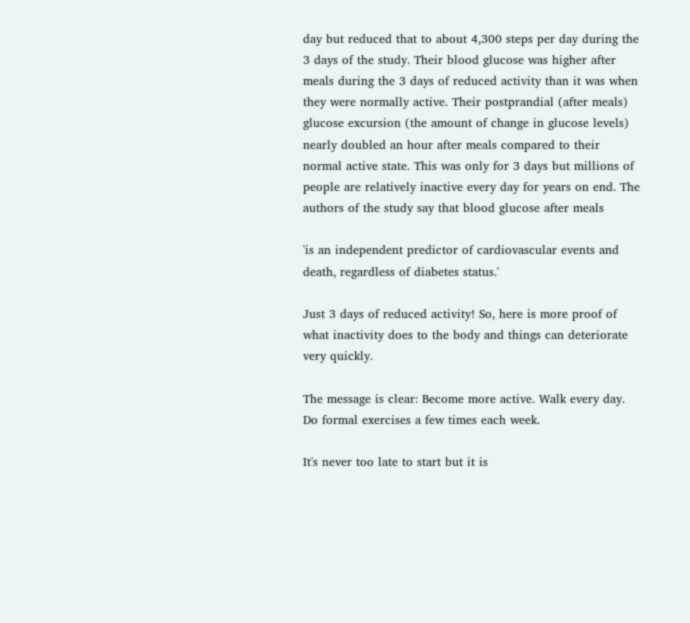day but reduced that to about 4,300 steps per day during the 3 days of the study. Their blood glucose was higher after meals during the 3 days of reduced activity than it was when they were normally active. Their postprandial (after meals) glucose excursion (the amount of change in glucose levels) nearly doubled an hour after meals compared to their normal active state. This was only for 3 days but millions of people are relatively inactive every day for years on end. The authors of the study say that blood glucose after meals

'is an independent predictor of cardiovascular events and death, regardless of diabetes status.'

Just 3 days of reduced activity! So, here is more proof of what inactivity does to the body and things can deteriorate very quickly.

The message is clear: Become more active. Walk every day. Do formal exercises a few times each week.

It's never too late to start but it is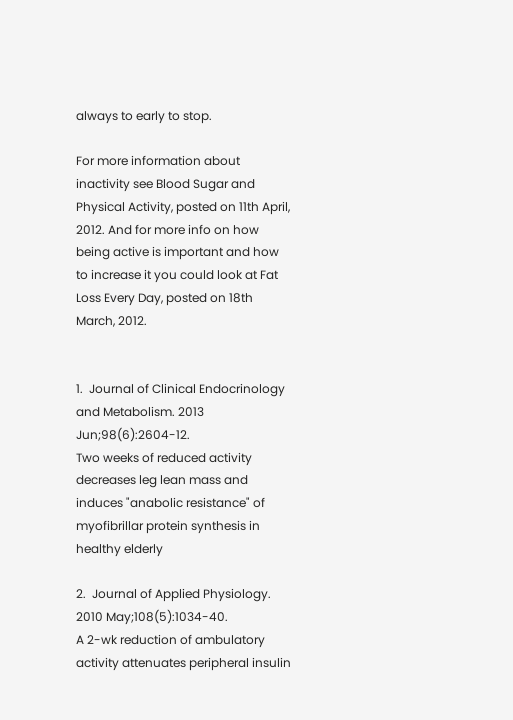always to early to stop.

For more information about inactivity see Blood Sugar and Physical Activity, posted on 11th April, 2012. And for more info on how being active is important and how to increase it you could look at Fat Loss Every Day, posted on 18th March, 2012.


1.  Journal of Clinical Endocrinology and Metabolism. 2013 Jun;98(6):2604-12.
Two weeks of reduced activity decreases leg lean mass and induces "anabolic resistance" of myofibrillar protein synthesis in healthy elderly

2.  Journal of Applied Physiology. 2010 May;108(5):1034-40.
A 2-wk reduction of ambulatory activity attenuates peripheral insulin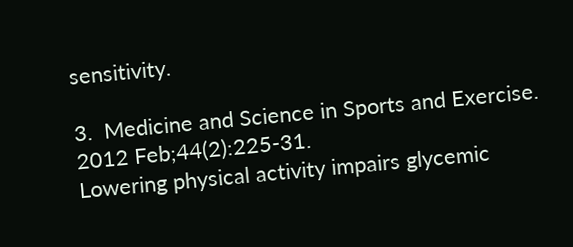sensitivity.

3.  Medicine and Science in Sports and Exercise. 2012 Feb;44(2):225-31.
Lowering physical activity impairs glycemic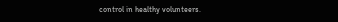control in healthy volunteers.